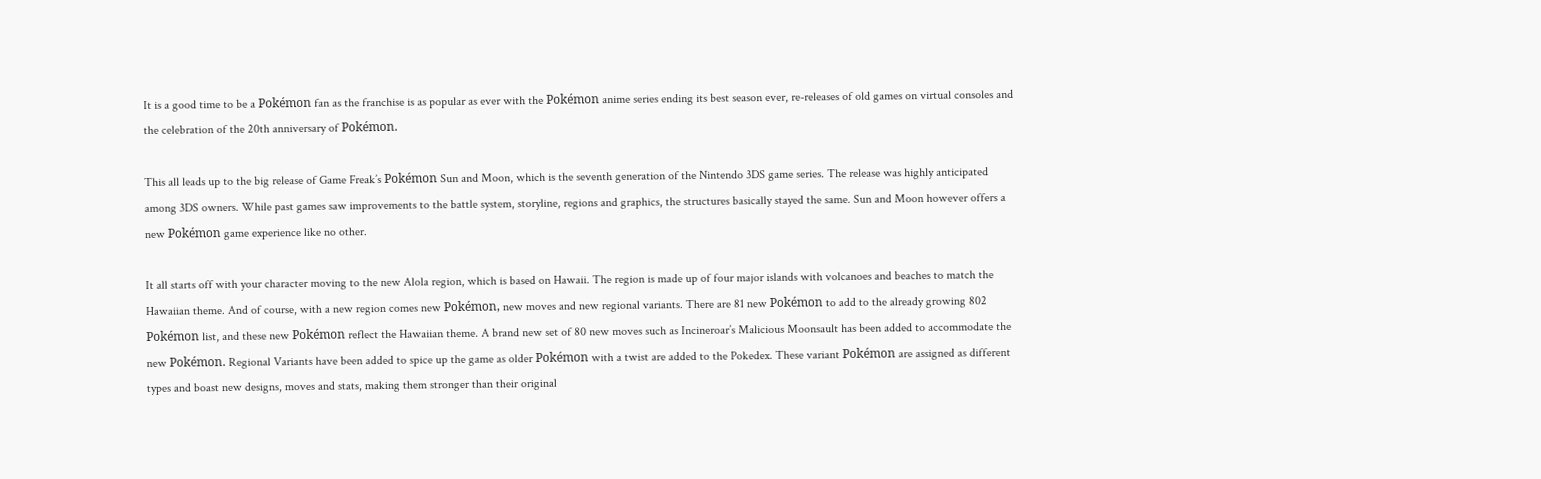It is a good time to be a Pokémon fan as the franchise is as popular as ever with the Pokémon anime series ending its best season ever, re-releases of old games on virtual consoles and the celebration of the 20th anniversary of Pokémon.

This all leads up to the big release of Game Freak’s Pokémon Sun and Moon, which is the seventh generation of the Nintendo 3DS game series. The release was highly anticipated among 3DS owners. While past games saw improvements to the battle system, storyline, regions and graphics, the structures basically stayed the same. Sun and Moon however offers a new Pokémon game experience like no other.

It all starts off with your character moving to the new Alola region, which is based on Hawaii. The region is made up of four major islands with volcanoes and beaches to match the Hawaiian theme. And of course, with a new region comes new Pokémon, new moves and new regional variants. There are 81 new Pokémon to add to the already growing 802 Pokémon list, and these new Pokémon reflect the Hawaiian theme. A brand new set of 80 new moves such as Incineroar’s Malicious Moonsault has been added to accommodate the new Pokémon. Regional Variants have been added to spice up the game as older Pokémon with a twist are added to the Pokedex. These variant Pokémon are assigned as different types and boast new designs, moves and stats, making them stronger than their original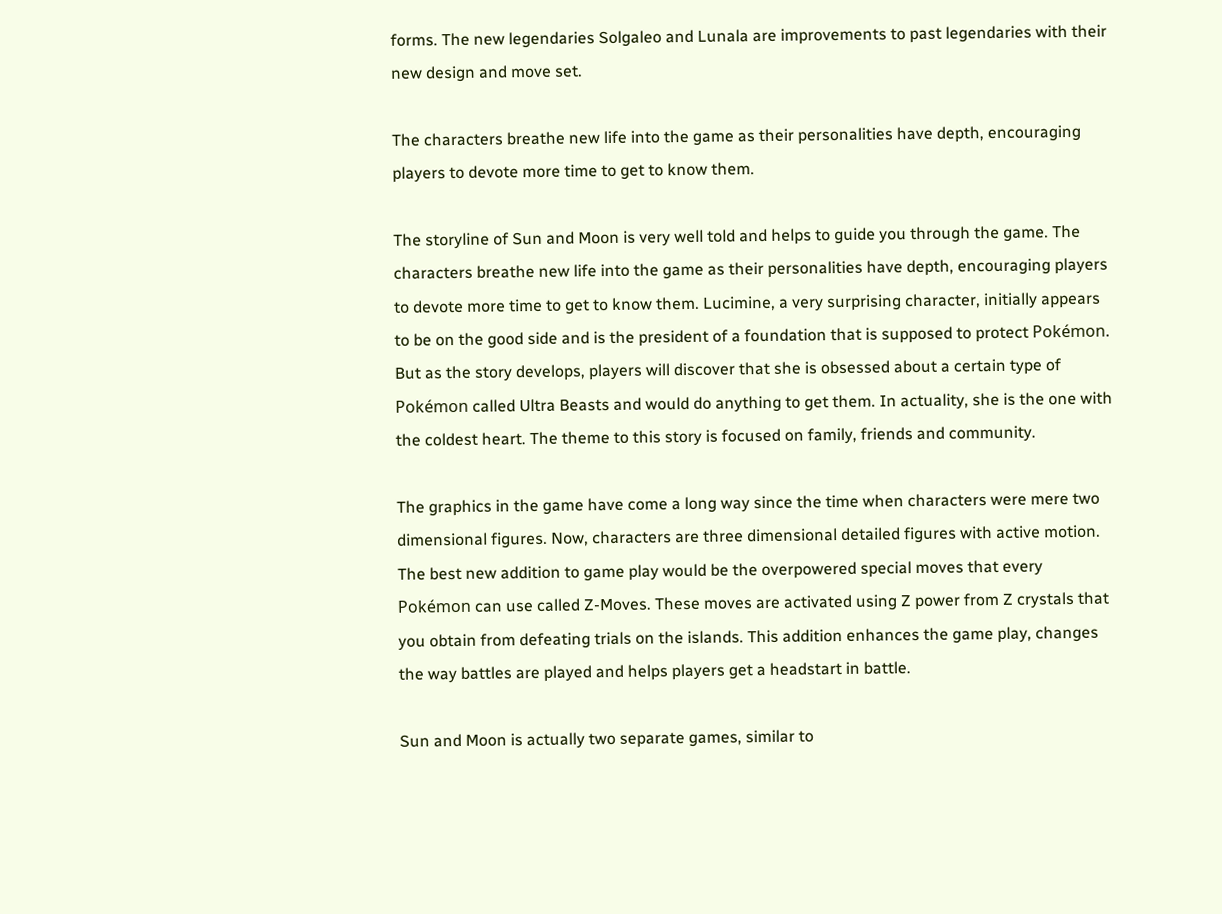forms. The new legendaries Solgaleo and Lunala are improvements to past legendaries with their new design and move set.

The characters breathe new life into the game as their personalities have depth, encouraging players to devote more time to get to know them.

The storyline of Sun and Moon is very well told and helps to guide you through the game. The characters breathe new life into the game as their personalities have depth, encouraging players to devote more time to get to know them. Lucimine, a very surprising character, initially appears to be on the good side and is the president of a foundation that is supposed to protect Pokémon. But as the story develops, players will discover that she is obsessed about a certain type of Pokémon called Ultra Beasts and would do anything to get them. In actuality, she is the one with the coldest heart. The theme to this story is focused on family, friends and community.

The graphics in the game have come a long way since the time when characters were mere two dimensional figures. Now, characters are three dimensional detailed figures with active motion. The best new addition to game play would be the overpowered special moves that every Pokémon can use called Z-Moves. These moves are activated using Z power from Z crystals that you obtain from defeating trials on the islands. This addition enhances the game play, changes the way battles are played and helps players get a headstart in battle.

Sun and Moon is actually two separate games, similar to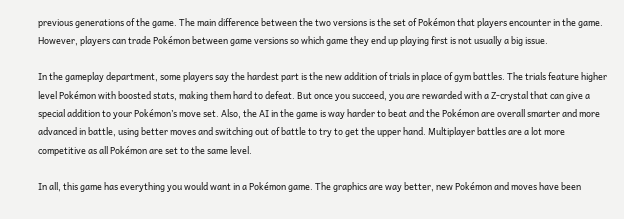previous generations of the game. The main difference between the two versions is the set of Pokémon that players encounter in the game. However, players can trade Pokémon between game versions so which game they end up playing first is not usually a big issue.

In the gameplay department, some players say the hardest part is the new addition of trials in place of gym battles. The trials feature higher level Pokémon with boosted stats, making them hard to defeat. But once you succeed, you are rewarded with a Z-crystal that can give a special addition to your Pokémon’s move set. Also, the AI in the game is way harder to beat and the Pokémon are overall smarter and more advanced in battle, using better moves and switching out of battle to try to get the upper hand. Multiplayer battles are a lot more competitive as all Pokémon are set to the same level.

In all, this game has everything you would want in a Pokémon game. The graphics are way better, new Pokémon and moves have been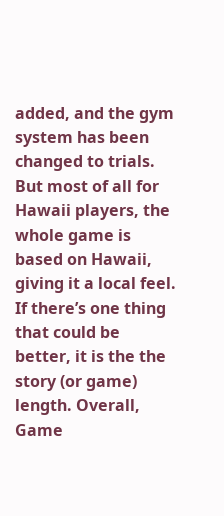added, and the gym system has been changed to trials. But most of all for Hawaii players, the whole game is based on Hawaii, giving it a local feel. If there’s one thing that could be better, it is the the story (or game) length. Overall, Game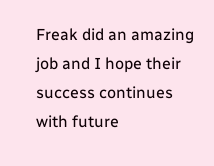Freak did an amazing job and I hope their success continues with future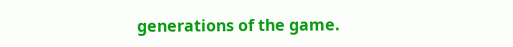generations of the game.